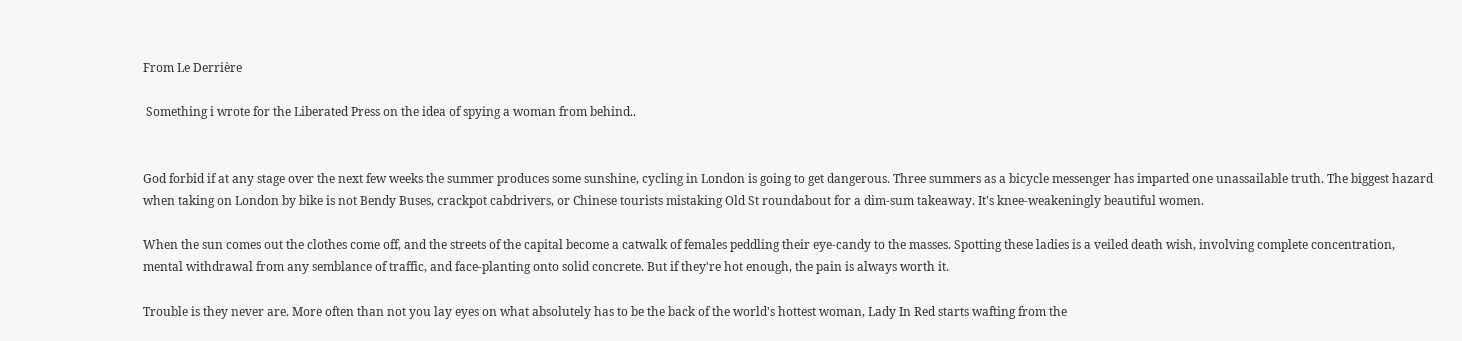From Le Derrière

 Something i wrote for the Liberated Press on the idea of spying a woman from behind..


God forbid if at any stage over the next few weeks the summer produces some sunshine, cycling in London is going to get dangerous. Three summers as a bicycle messenger has imparted one unassailable truth. The biggest hazard when taking on London by bike is not Bendy Buses, crackpot cabdrivers, or Chinese tourists mistaking Old St roundabout for a dim-sum takeaway. It's knee-weakeningly beautiful women.

When the sun comes out the clothes come off, and the streets of the capital become a catwalk of females peddling their eye-candy to the masses. Spotting these ladies is a veiled death wish, involving complete concentration, mental withdrawal from any semblance of traffic, and face-planting onto solid concrete. But if they're hot enough, the pain is always worth it.

Trouble is they never are. More often than not you lay eyes on what absolutely has to be the back of the world's hottest woman, Lady In Red starts wafting from the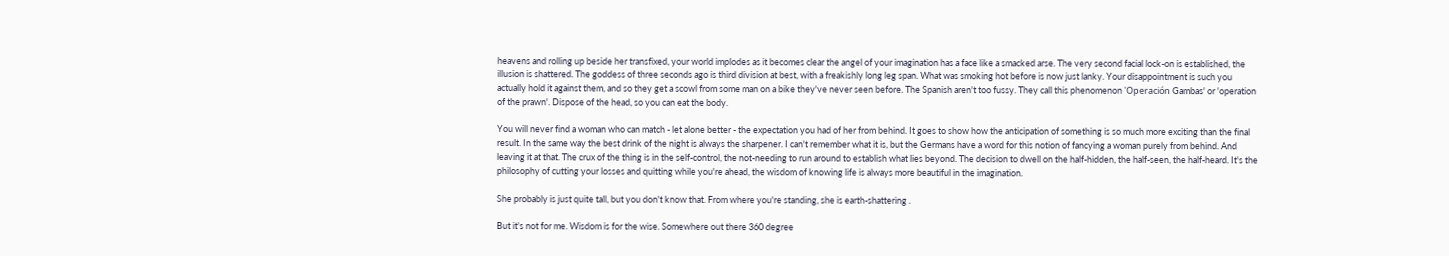heavens and rolling up beside her transfixed, your world implodes as it becomes clear the angel of your imagination has a face like a smacked arse. The very second facial lock-on is established, the illusion is shattered. The goddess of three seconds ago is third division at best, with a freakishly long leg span. What was smoking hot before is now just lanky. Your disappointment is such you actually hold it against them, and so they get a scowl from some man on a bike they've never seen before. The Spanish aren't too fussy. They call this phenomenon 'Operación Gambas' or 'operation of the prawn'. Dispose of the head, so you can eat the body.

You will never find a woman who can match - let alone better - the expectation you had of her from behind. It goes to show how the anticipation of something is so much more exciting than the final result. In the same way the best drink of the night is always the sharpener. I can't remember what it is, but the Germans have a word for this notion of fancying a woman purely from behind. And leaving it at that. The crux of the thing is in the self-control, the not-needing to run around to establish what lies beyond. The decision to dwell on the half-hidden, the half-seen, the half-heard. It's the philosophy of cutting your losses and quitting while you're ahead, the wisdom of knowing life is always more beautiful in the imagination.

She probably is just quite tall, but you don't know that. From where you're standing, she is earth-shattering .

But it's not for me. Wisdom is for the wise. Somewhere out there 360 degree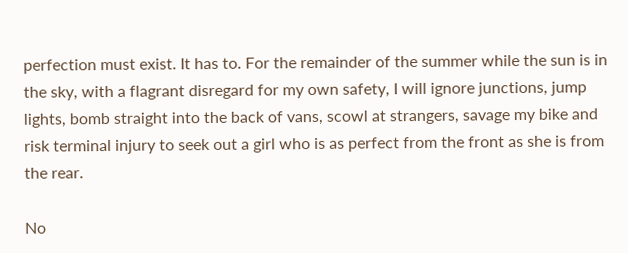perfection must exist. It has to. For the remainder of the summer while the sun is in the sky, with a flagrant disregard for my own safety, I will ignore junctions, jump lights, bomb straight into the back of vans, scowl at strangers, savage my bike and risk terminal injury to seek out a girl who is as perfect from the front as she is from the rear.

No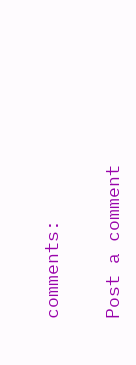comments:

Post a comment